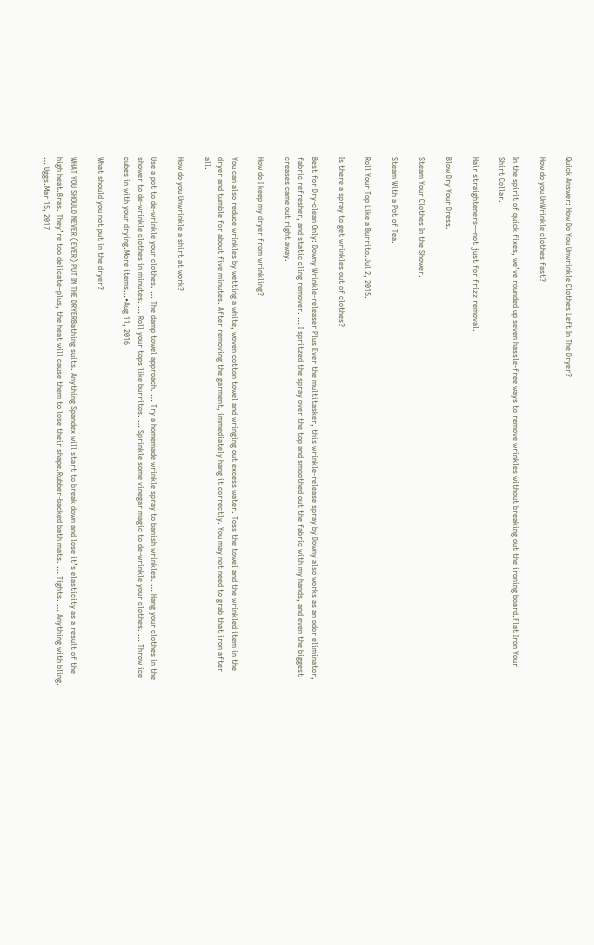Quick Answer: How Do You Unwrinkle Clothes Left In The Dryer?

How do you UnWrinkle clothes fast?

In the spirit of quick fixes, we’ve rounded up seven hassle-free ways to remove wrinkles without breaking out the ironing board.Flat Iron Your Shirt Collar.

Hair straighteners—not just for frizz removal.

Blow Dry Your Dress.

Steam Your Clothes In the Shower.

Steam With a Pot of Tea.

Roll Your Top Like a Burrito.Jul 2, 2015.

Is there a spray to get wrinkles out of clothes?

Best for Dry-clean Only: Downy Wrinkle-releaser Plus Ever the multitasker, this wrinkle-release spray by Downy also works as an odor eliminator, fabric refresher, and static cling remover. … I spritzed the spray over the top and smoothed out the fabric with my hands, and even the biggest creases came out right away.

How do I keep my dryer from wrinkling?

You can also reduce wrinkles by wetting a white, woven cotton towel and wringing out excess water. Toss the towel and the wrinkled item in the dryer and tumble for about five minutes. After removing the garment, immediately hang it correctly. You may not need to grab that iron after all.

How do you Unwrinkle a shirt at work?

Use a pot to de-wrinkle your clothes. … The damp towel approach. … Try a homemade wrinkle spray to banish wrinkles. … Hang your clothes in the shower to de-wrinkle clothes in minutes. … Roll your tops like burritos. … Sprinkle some vinegar magic to de-wrinkle your clothes. … Throw ice cubes in with your drying.More items…•Aug 11, 2016

What should you not put in the dryer?

WHAT YOU SHOULD NEVER (EVER) PUT IN THE DRYERBathing suits. Anything Spandex will start to break down and lose it’s elasticity as a result of the high heat.Bras. They’re too delicate–plus, the heat will cause them to lose their shape.Rubber-backed bath mats. … Tights. … Anything with bling. … Uggs.Mar 15, 2017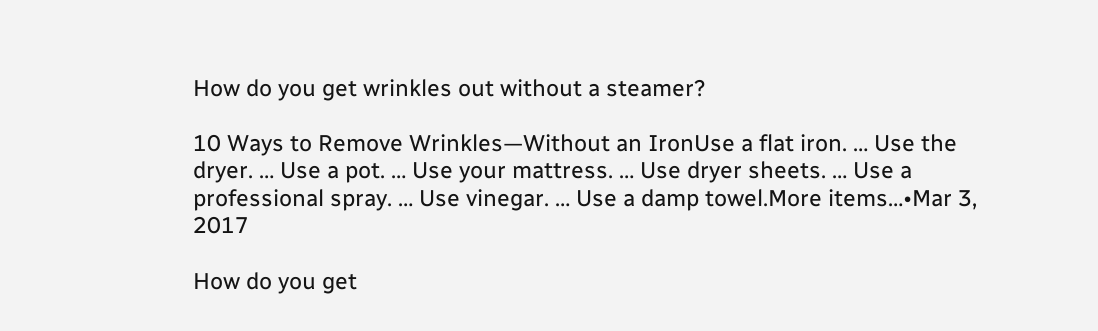How do you get wrinkles out without a steamer?

10 Ways to Remove Wrinkles—Without an IronUse a flat iron. … Use the dryer. … Use a pot. … Use your mattress. … Use dryer sheets. … Use a professional spray. … Use vinegar. … Use a damp towel.More items…•Mar 3, 2017

How do you get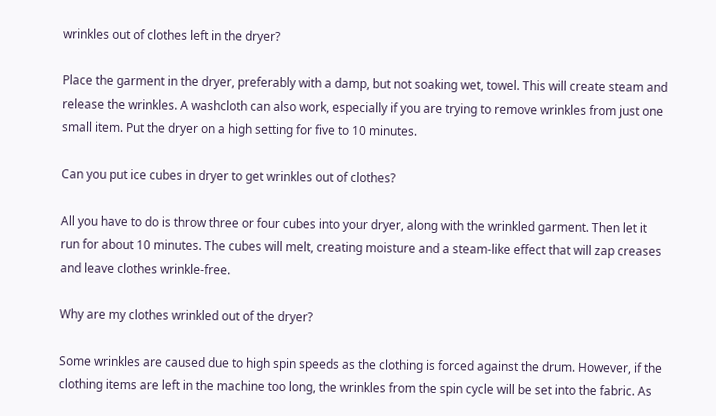wrinkles out of clothes left in the dryer?

Place the garment in the dryer, preferably with a damp, but not soaking wet, towel. This will create steam and release the wrinkles. A washcloth can also work, especially if you are trying to remove wrinkles from just one small item. Put the dryer on a high setting for five to 10 minutes.

Can you put ice cubes in dryer to get wrinkles out of clothes?

All you have to do is throw three or four cubes into your dryer, along with the wrinkled garment. Then let it run for about 10 minutes. The cubes will melt, creating moisture and a steam-like effect that will zap creases and leave clothes wrinkle-free.

Why are my clothes wrinkled out of the dryer?

Some wrinkles are caused due to high spin speeds as the clothing is forced against the drum. However, if the clothing items are left in the machine too long, the wrinkles from the spin cycle will be set into the fabric. As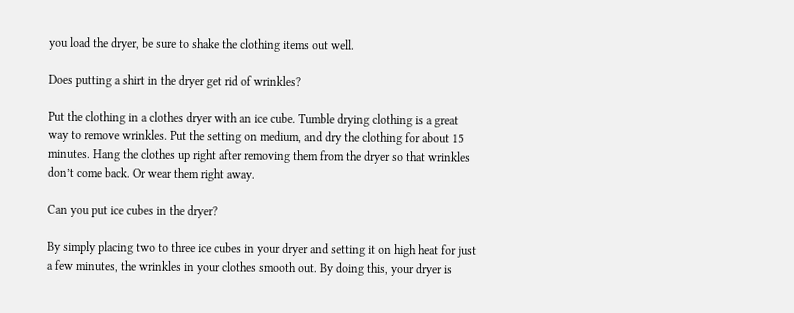you load the dryer, be sure to shake the clothing items out well.

Does putting a shirt in the dryer get rid of wrinkles?

Put the clothing in a clothes dryer with an ice cube. Tumble drying clothing is a great way to remove wrinkles. Put the setting on medium, and dry the clothing for about 15 minutes. Hang the clothes up right after removing them from the dryer so that wrinkles don’t come back. Or wear them right away.

Can you put ice cubes in the dryer?

By simply placing two to three ice cubes in your dryer and setting it on high heat for just a few minutes, the wrinkles in your clothes smooth out. By doing this, your dryer is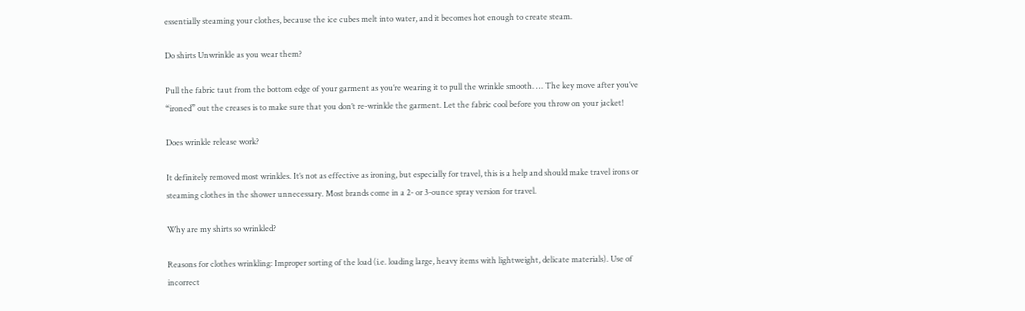essentially steaming your clothes, because the ice cubes melt into water, and it becomes hot enough to create steam.

Do shirts Unwrinkle as you wear them?

Pull the fabric taut from the bottom edge of your garment as you’re wearing it to pull the wrinkle smooth. … The key move after you’ve “ironed” out the creases is to make sure that you don’t re-wrinkle the garment. Let the fabric cool before you throw on your jacket!

Does wrinkle release work?

It definitely removed most wrinkles. It’s not as effective as ironing, but especially for travel, this is a help and should make travel irons or steaming clothes in the shower unnecessary. Most brands come in a 2- or 3-ounce spray version for travel.

Why are my shirts so wrinkled?

Reasons for clothes wrinkling: Improper sorting of the load (i.e. loading large, heavy items with lightweight, delicate materials). Use of incorrect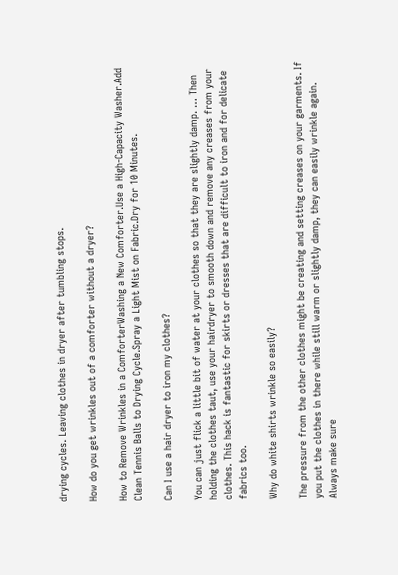drying cycles. Leaving clothes in dryer after tumbling stops.

How do you get wrinkles out of a comforter without a dryer?

How to Remove Wrinkles in a ComforterWashing a New Comforter.Use a High-Capacity Washer.Add Clean Tennis Balls to Drying Cycle.Spray a Light Mist on Fabric.Dry for 10 Minutes.

Can I use a hair dryer to iron my clothes?

You can just flick a little bit of water at your clothes so that they are slightly damp. … Then holding the clothes taut, use your hairdryer to smooth down and remove any creases from your clothes. This hack is fantastic for skirts or dresses that are difficult to iron and for delicate fabrics too.

Why do white shirts wrinkle so easily?

The pressure from the other clothes might be creating and setting creases on your garments. If you put the clothes in there while still warm or slightly damp, they can easily wrinkle again. Always make sure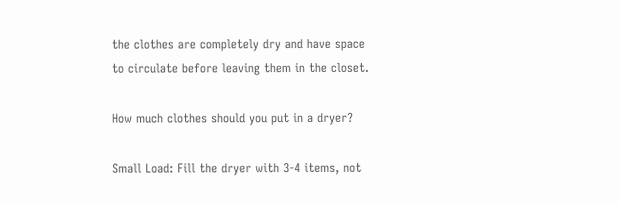the clothes are completely dry and have space to circulate before leaving them in the closet.

How much clothes should you put in a dryer?

Small Load: Fill the dryer with 3-4 items, not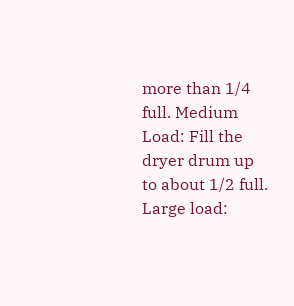more than 1/4 full. Medium Load: Fill the dryer drum up to about 1/2 full. Large load: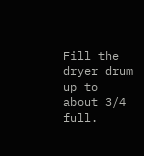Fill the dryer drum up to about 3/4 full.